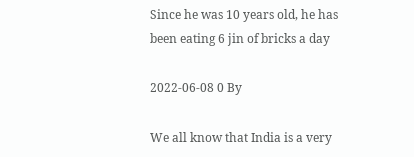Since he was 10 years old, he has been eating 6 jin of bricks a day

2022-06-08 0 By

We all know that India is a very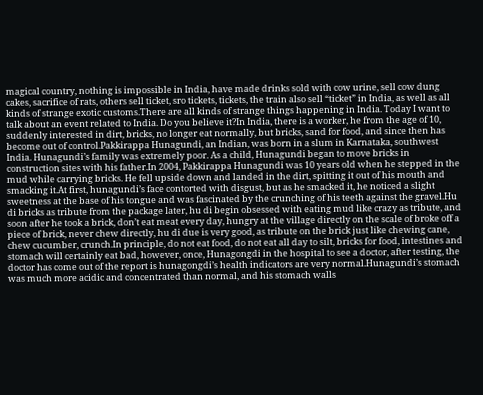magical country, nothing is impossible in India, have made drinks sold with cow urine, sell cow dung cakes, sacrifice of rats, others sell ticket, sro tickets, tickets, the train also sell “ticket” in India, as well as all kinds of strange exotic customs.There are all kinds of strange things happening in India. Today I want to talk about an event related to India. Do you believe it?In India, there is a worker, he from the age of 10, suddenly interested in dirt, bricks, no longer eat normally, but bricks, sand for food, and since then has become out of control.Pakkirappa Hunagundi, an Indian, was born in a slum in Karnataka, southwest India. Hunagundi’s family was extremely poor. As a child, Hunagundi began to move bricks in construction sites with his father.In 2004, Pakkirappa Hunagundi was 10 years old when he stepped in the mud while carrying bricks. He fell upside down and landed in the dirt, spitting it out of his mouth and smacking it.At first, hunagundi’s face contorted with disgust, but as he smacked it, he noticed a slight sweetness at the base of his tongue and was fascinated by the crunching of his teeth against the gravel.Hu di bricks as tribute from the package later, hu di begin obsessed with eating mud like crazy as tribute, and soon after he took a brick, don’t eat meat every day, hungry at the village directly on the scale of broke off a piece of brick, never chew directly, hu di due is very good, as tribute on the brick just like chewing cane, chew cucumber, crunch.In principle, do not eat food, do not eat all day to silt, bricks for food, intestines and stomach will certainly eat bad, however, once, Hunagongdi in the hospital to see a doctor, after testing, the doctor has come out of the report is hunagongdi’s health indicators are very normal.Hunagundi’s stomach was much more acidic and concentrated than normal, and his stomach walls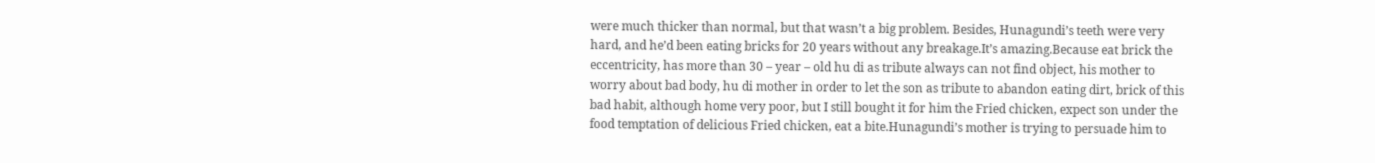were much thicker than normal, but that wasn’t a big problem. Besides, Hunagundi’s teeth were very hard, and he’d been eating bricks for 20 years without any breakage.It’s amazing.Because eat brick the eccentricity, has more than 30 – year – old hu di as tribute always can not find object, his mother to worry about bad body, hu di mother in order to let the son as tribute to abandon eating dirt, brick of this bad habit, although home very poor, but I still bought it for him the Fried chicken, expect son under the food temptation of delicious Fried chicken, eat a bite.Hunagundi’s mother is trying to persuade him to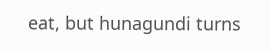eat, but hunagundi turns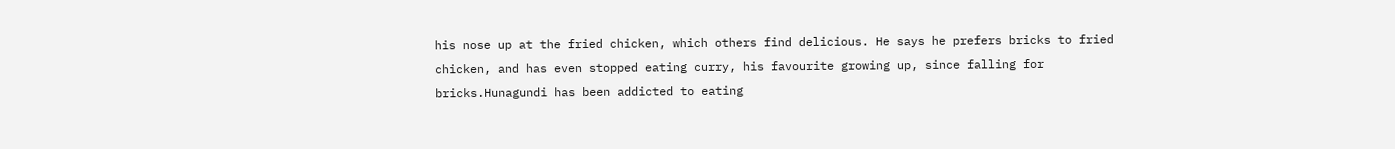his nose up at the fried chicken, which others find delicious. He says he prefers bricks to fried chicken, and has even stopped eating curry, his favourite growing up, since falling for bricks.Hunagundi has been addicted to eating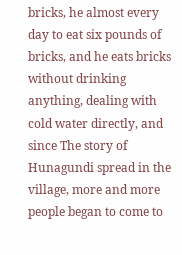bricks, he almost every day to eat six pounds of bricks, and he eats bricks without drinking anything, dealing with cold water directly, and since The story of Hunagundi spread in the village, more and more people began to come to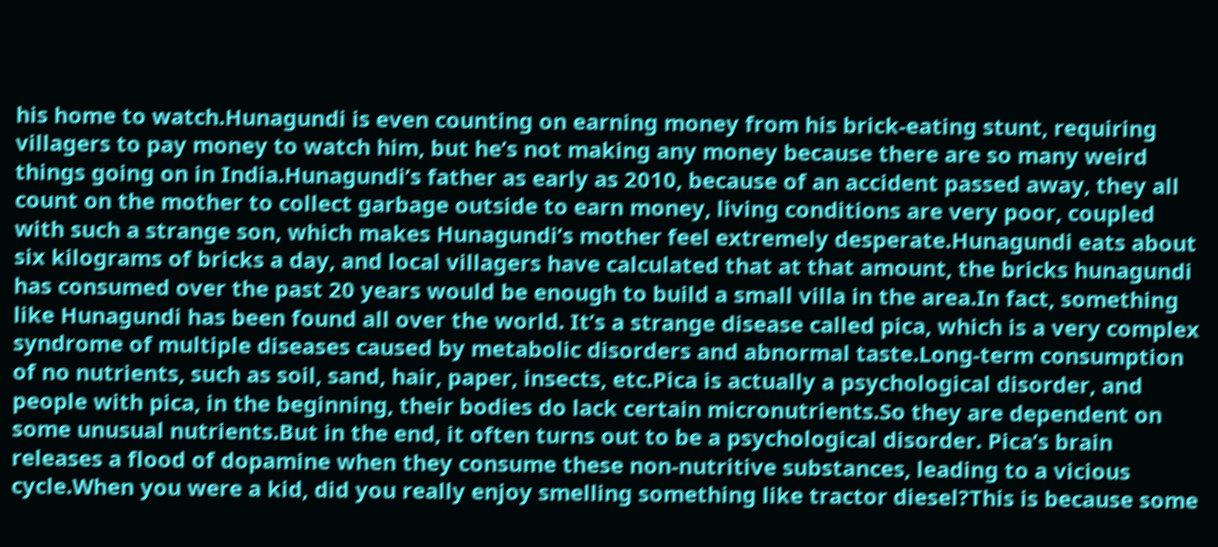his home to watch.Hunagundi is even counting on earning money from his brick-eating stunt, requiring villagers to pay money to watch him, but he’s not making any money because there are so many weird things going on in India.Hunagundi’s father as early as 2010, because of an accident passed away, they all count on the mother to collect garbage outside to earn money, living conditions are very poor, coupled with such a strange son, which makes Hunagundi’s mother feel extremely desperate.Hunagundi eats about six kilograms of bricks a day, and local villagers have calculated that at that amount, the bricks hunagundi has consumed over the past 20 years would be enough to build a small villa in the area.In fact, something like Hunagundi has been found all over the world. It’s a strange disease called pica, which is a very complex syndrome of multiple diseases caused by metabolic disorders and abnormal taste.Long-term consumption of no nutrients, such as soil, sand, hair, paper, insects, etc.Pica is actually a psychological disorder, and people with pica, in the beginning, their bodies do lack certain micronutrients.So they are dependent on some unusual nutrients.But in the end, it often turns out to be a psychological disorder. Pica’s brain releases a flood of dopamine when they consume these non-nutritive substances, leading to a vicious cycle.When you were a kid, did you really enjoy smelling something like tractor diesel?This is because some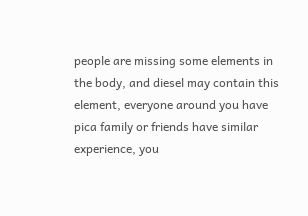people are missing some elements in the body, and diesel may contain this element, everyone around you have pica family or friends have similar experience, you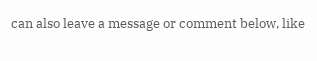can also leave a message or comment below, like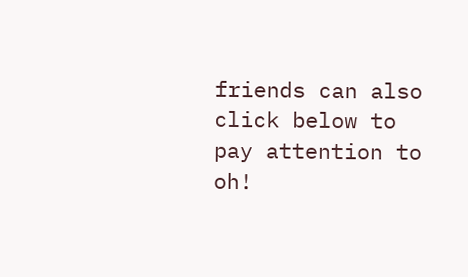friends can also click below to pay attention to oh!